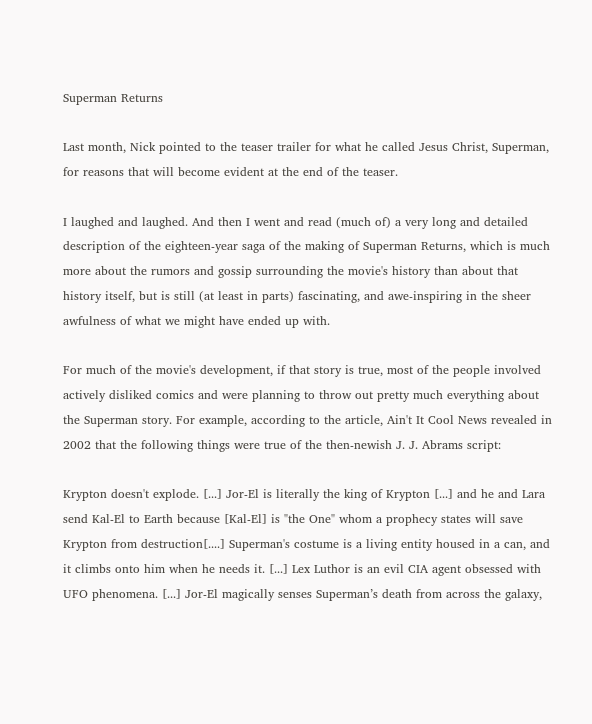Superman Returns

Last month, Nick pointed to the teaser trailer for what he called Jesus Christ, Superman, for reasons that will become evident at the end of the teaser.

I laughed and laughed. And then I went and read (much of) a very long and detailed description of the eighteen-year saga of the making of Superman Returns, which is much more about the rumors and gossip surrounding the movie's history than about that history itself, but is still (at least in parts) fascinating, and awe-inspiring in the sheer awfulness of what we might have ended up with.

For much of the movie's development, if that story is true, most of the people involved actively disliked comics and were planning to throw out pretty much everything about the Superman story. For example, according to the article, Ain't It Cool News revealed in 2002 that the following things were true of the then-newish J. J. Abrams script:

Krypton doesn't explode. [...] Jor-El is literally the king of Krypton [...] and he and Lara send Kal-El to Earth because [Kal-El] is "the One" whom a prophecy states will save Krypton from destruction[....] Superman's costume is a living entity housed in a can, and it climbs onto him when he needs it. [...] Lex Luthor is an evil CIA agent obsessed with UFO phenomena. [...] Jor-El magically senses Superman’s death from across the galaxy,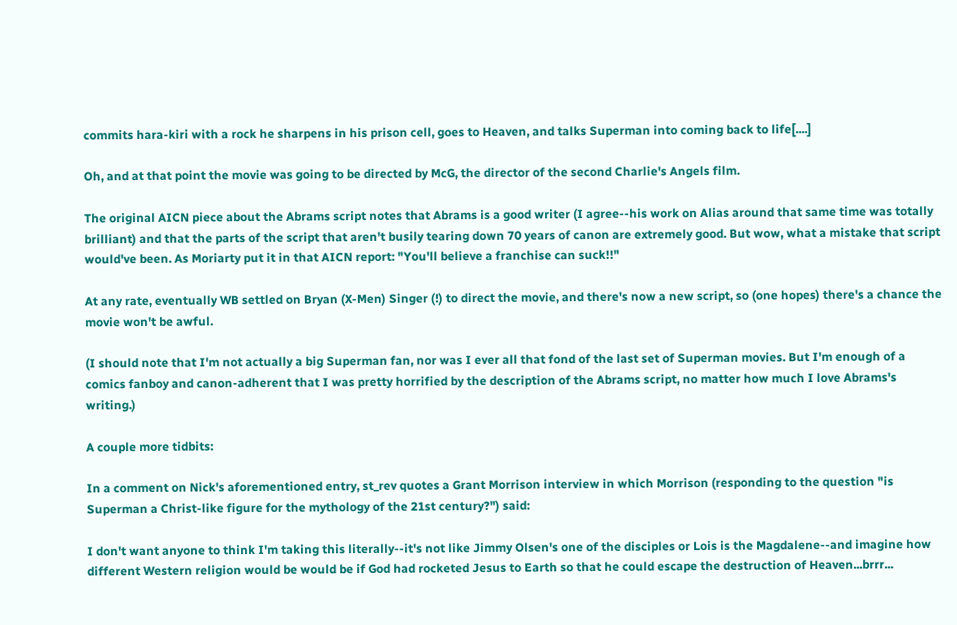commits hara-kiri with a rock he sharpens in his prison cell, goes to Heaven, and talks Superman into coming back to life[....]

Oh, and at that point the movie was going to be directed by McG, the director of the second Charlie's Angels film.

The original AICN piece about the Abrams script notes that Abrams is a good writer (I agree--his work on Alias around that same time was totally brilliant) and that the parts of the script that aren't busily tearing down 70 years of canon are extremely good. But wow, what a mistake that script would've been. As Moriarty put it in that AICN report: "You'll believe a franchise can suck!!"

At any rate, eventually WB settled on Bryan (X-Men) Singer (!) to direct the movie, and there's now a new script, so (one hopes) there's a chance the movie won't be awful.

(I should note that I'm not actually a big Superman fan, nor was I ever all that fond of the last set of Superman movies. But I'm enough of a comics fanboy and canon-adherent that I was pretty horrified by the description of the Abrams script, no matter how much I love Abrams's writing.)

A couple more tidbits:

In a comment on Nick's aforementioned entry, st_rev quotes a Grant Morrison interview in which Morrison (responding to the question "is Superman a Christ-like figure for the mythology of the 21st century?") said:

I don't want anyone to think I'm taking this literally--it's not like Jimmy Olsen's one of the disciples or Lois is the Magdalene--and imagine how different Western religion would be would be if God had rocketed Jesus to Earth so that he could escape the destruction of Heaven...brrr...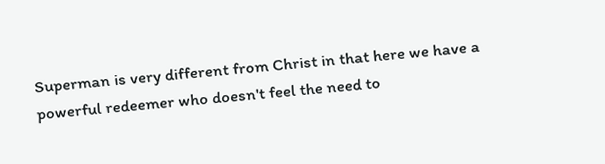Superman is very different from Christ in that here we have a powerful redeemer who doesn't feel the need to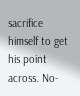sacrifice himself to get his point across. No-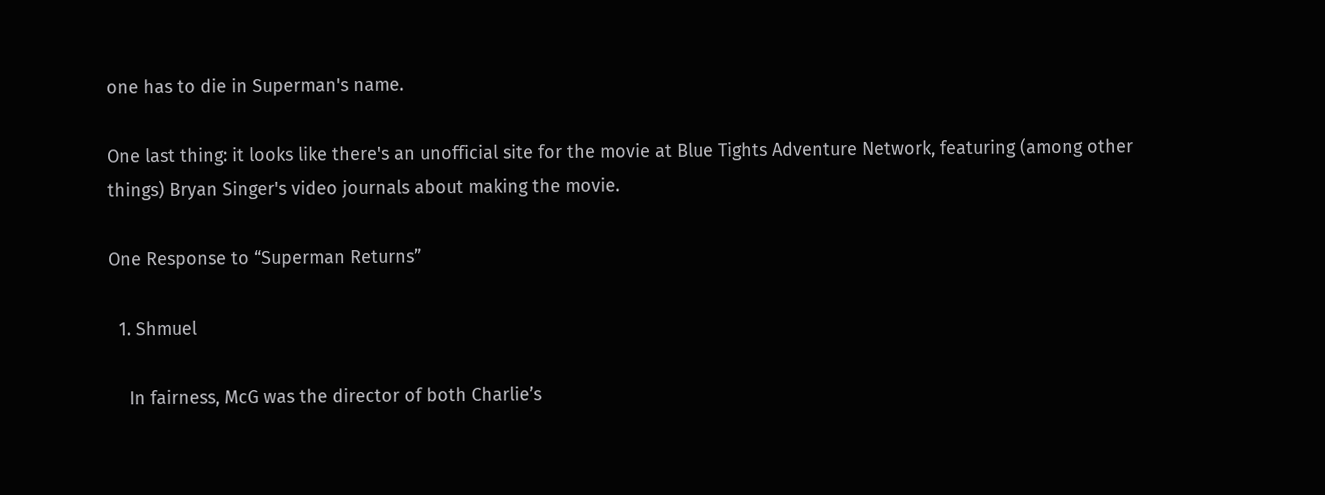one has to die in Superman's name.

One last thing: it looks like there's an unofficial site for the movie at Blue Tights Adventure Network, featuring (among other things) Bryan Singer's video journals about making the movie.

One Response to “Superman Returns”

  1. Shmuel

    In fairness, McG was the director of both Charlie’s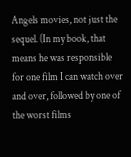Angels movies, not just the sequel. (In my book, that means he was responsible for one film I can watch over and over, followed by one of the worst films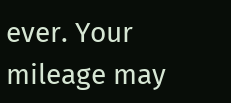ever. Your mileage may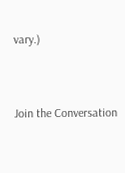vary.)


Join the Conversation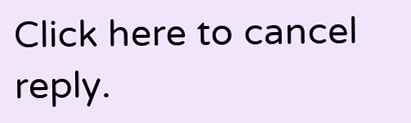Click here to cancel reply.